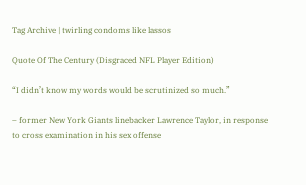Tag Archive | twirling condoms like lassos

Quote Of The Century (Disgraced NFL Player Edition)

“I didn’t know my words would be scrutinized so much.”

– former New York Giants linebacker Lawrence Taylor, in response to cross examination in his sex offense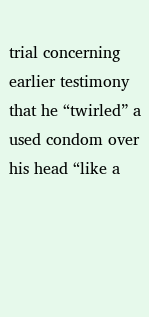trial concerning earlier testimony that he “twirled” a used condom over his head “like a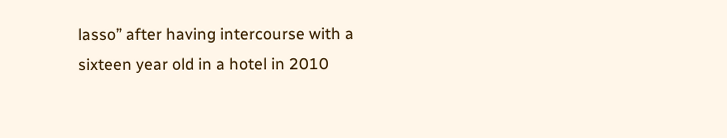lasso” after having intercourse with a sixteen year old in a hotel in 2010